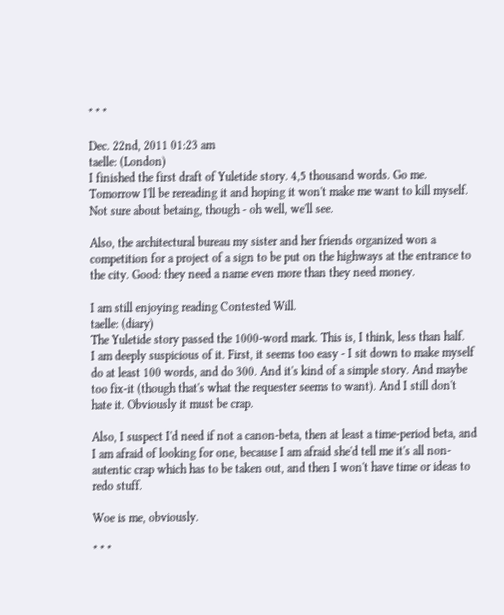* * *

Dec. 22nd, 2011 01:23 am
taelle: (London)
I finished the first draft of Yuletide story. 4,5 thousand words. Go me. Tomorrow I'll be rereading it and hoping it won't make me want to kill myself. Not sure about betaing, though - oh well, we'll see.

Also, the architectural bureau my sister and her friends organized won a competition for a project of a sign to be put on the highways at the entrance to the city. Good: they need a name even more than they need money.

I am still enjoying reading Contested Will.
taelle: (diary)
The Yuletide story passed the 1000-word mark. This is, I think, less than half.
I am deeply suspicious of it. First, it seems too easy - I sit down to make myself do at least 100 words, and do 300. And it's kind of a simple story. And maybe too fix-it (though that's what the requester seems to want). And I still don't hate it. Obviously it must be crap.

Also, I suspect I'd need if not a canon-beta, then at least a time-period beta, and I am afraid of looking for one, because I am afraid she'd tell me it's all non-autentic crap which has to be taken out, and then I won't have time or ideas to redo stuff.

Woe is me, obviously.

* * *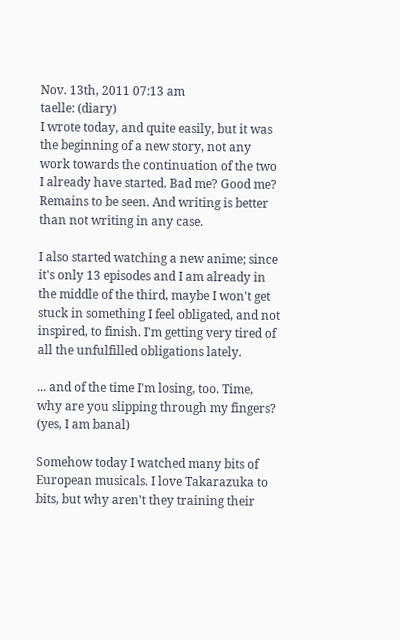Nov. 13th, 2011 07:13 am
taelle: (diary)
I wrote today, and quite easily, but it was the beginning of a new story, not any work towards the continuation of the two I already have started. Bad me? Good me? Remains to be seen. And writing is better than not writing in any case.

I also started watching a new anime; since it's only 13 episodes and I am already in the middle of the third, maybe I won't get stuck in something I feel obligated, and not inspired, to finish. I'm getting very tired of all the unfulfilled obligations lately.

... and of the time I'm losing, too. Time, why are you slipping through my fingers? (yes, I am banal)

Somehow today I watched many bits of European musicals. I love Takarazuka to bits, but why aren't they training their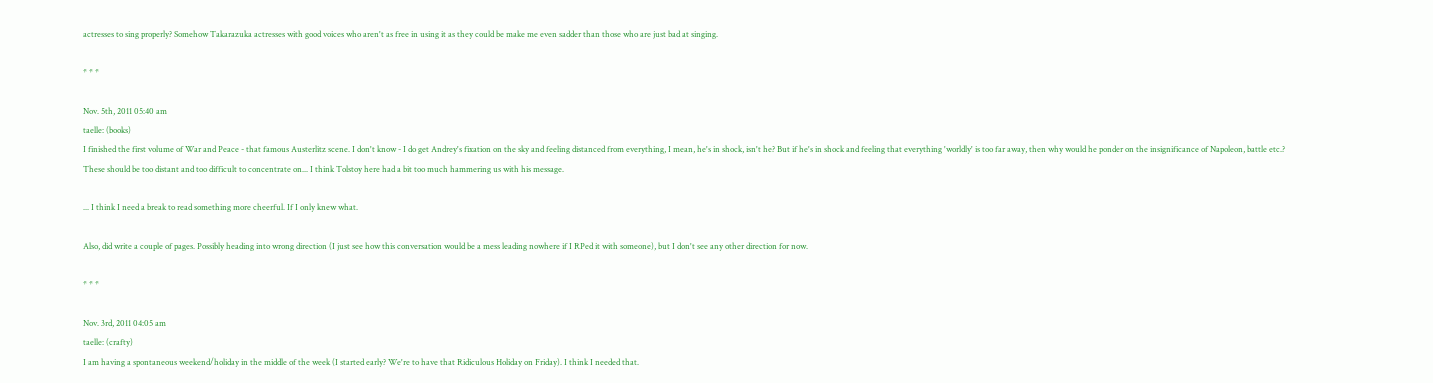actresses to sing properly? Somehow Takarazuka actresses with good voices who aren't as free in using it as they could be make me even sadder than those who are just bad at singing.

* * *

Nov. 5th, 2011 05:40 am
taelle: (books)
I finished the first volume of War and Peace - that famous Austerlitz scene. I don't know - I do get Andrey's fixation on the sky and feeling distanced from everything, I mean, he's in shock, isn't he? But if he's in shock and feeling that everything 'worldly' is too far away, then why would he ponder on the insignificance of Napoleon, battle etc.? These should be too distant and too difficult to concentrate on... I think Tolstoy here had a bit too much hammering us with his message.

... I think I need a break to read something more cheerful. If I only knew what.

Also, did write a couple of pages. Possibly heading into wrong direction (I just see how this conversation would be a mess leading nowhere if I RPed it with someone), but I don't see any other direction for now.

* * *

Nov. 3rd, 2011 04:05 am
taelle: (crafty)
I am having a spontaneous weekend/holiday in the middle of the week (I started early? We're to have that Ridiculous Holiday on Friday). I think I needed that.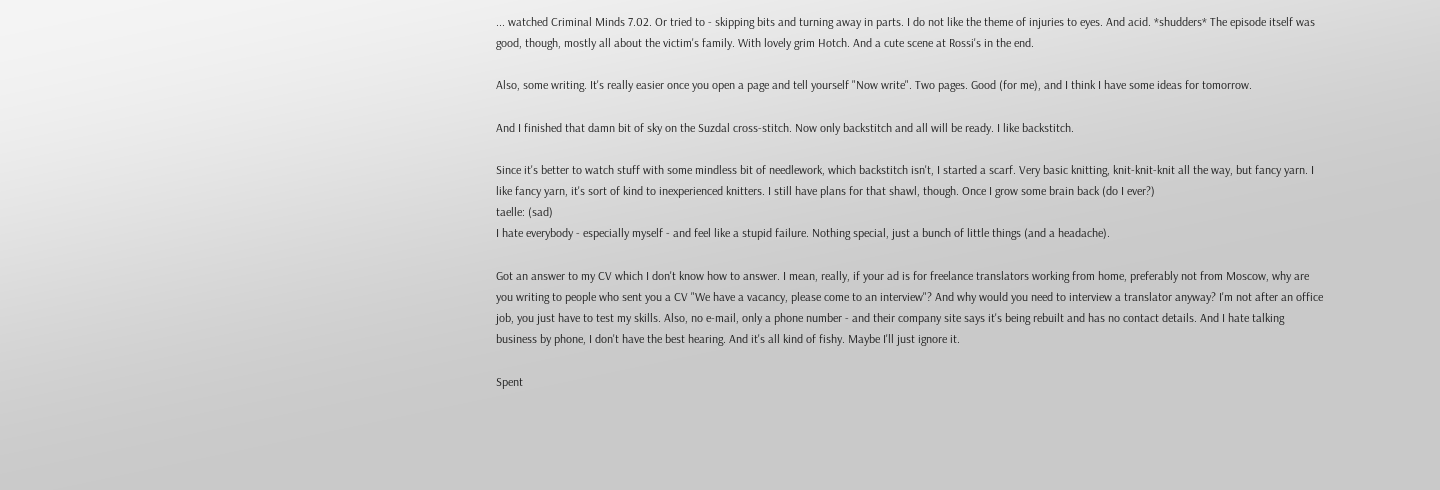... watched Criminal Minds 7.02. Or tried to - skipping bits and turning away in parts. I do not like the theme of injuries to eyes. And acid. *shudders* The episode itself was good, though, mostly all about the victim's family. With lovely grim Hotch. And a cute scene at Rossi's in the end.

Also, some writing. It's really easier once you open a page and tell yourself "Now write". Two pages. Good (for me), and I think I have some ideas for tomorrow.

And I finished that damn bit of sky on the Suzdal cross-stitch. Now only backstitch and all will be ready. I like backstitch.

Since it's better to watch stuff with some mindless bit of needlework, which backstitch isn't, I started a scarf. Very basic knitting, knit-knit-knit all the way, but fancy yarn. I like fancy yarn, it's sort of kind to inexperienced knitters. I still have plans for that shawl, though. Once I grow some brain back (do I ever?)
taelle: (sad)
I hate everybody - especially myself - and feel like a stupid failure. Nothing special, just a bunch of little things (and a headache).

Got an answer to my CV which I don't know how to answer. I mean, really, if your ad is for freelance translators working from home, preferably not from Moscow, why are you writing to people who sent you a CV "We have a vacancy, please come to an interview"? And why would you need to interview a translator anyway? I'm not after an office job, you just have to test my skills. Also, no e-mail, only a phone number - and their company site says it's being rebuilt and has no contact details. And I hate talking business by phone, I don't have the best hearing. And it's all kind of fishy. Maybe I'll just ignore it.

Spent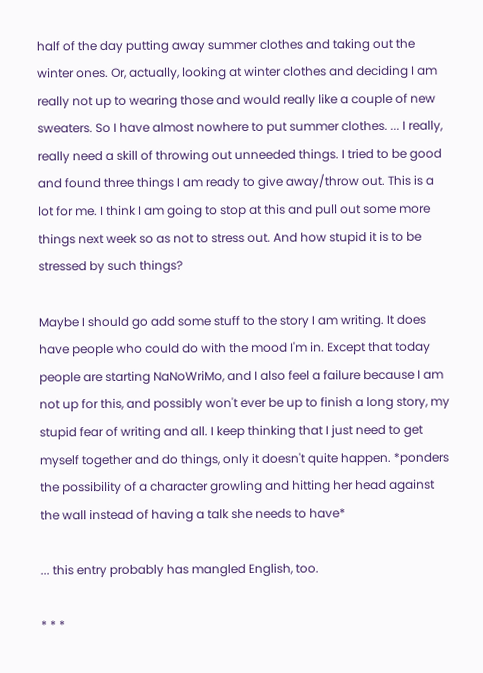half of the day putting away summer clothes and taking out the winter ones. Or, actually, looking at winter clothes and deciding I am really not up to wearing those and would really like a couple of new sweaters. So I have almost nowhere to put summer clothes. ... I really, really need a skill of throwing out unneeded things. I tried to be good and found three things I am ready to give away/throw out. This is a lot for me. I think I am going to stop at this and pull out some more things next week so as not to stress out. And how stupid it is to be stressed by such things?

Maybe I should go add some stuff to the story I am writing. It does have people who could do with the mood I'm in. Except that today people are starting NaNoWriMo, and I also feel a failure because I am not up for this, and possibly won't ever be up to finish a long story, my stupid fear of writing and all. I keep thinking that I just need to get myself together and do things, only it doesn't quite happen. *ponders the possibility of a character growling and hitting her head against the wall instead of having a talk she needs to have*

... this entry probably has mangled English, too.

* * *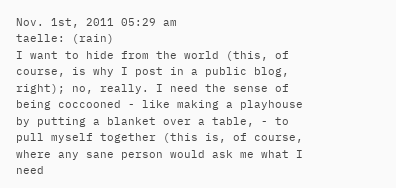Nov. 1st, 2011 05:29 am
taelle: (rain)
I want to hide from the world (this, of course, is why I post in a public blog, right); no, really. I need the sense of being coccooned - like making a playhouse by putting a blanket over a table, - to pull myself together (this is, of course, where any sane person would ask me what I need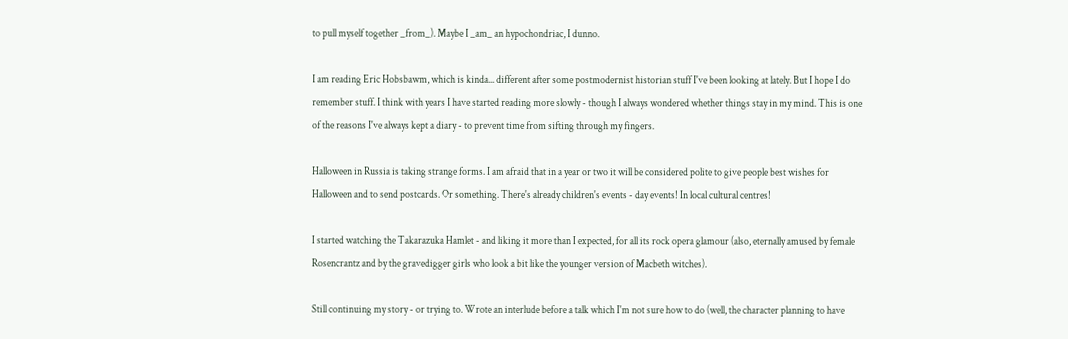to pull myself together _from_). Maybe I _am_ an hypochondriac, I dunno.

I am reading Eric Hobsbawm, which is kinda... different after some postmodernist historian stuff I've been looking at lately. But I hope I do remember stuff. I think with years I have started reading more slowly - though I always wondered whether things stay in my mind. This is one of the reasons I've always kept a diary - to prevent time from sifting through my fingers.

Halloween in Russia is taking strange forms. I am afraid that in a year or two it will be considered polite to give people best wishes for Halloween and to send postcards. Or something. There's already children's events - day events! In local cultural centres!

I started watching the Takarazuka Hamlet - and liking it more than I expected, for all its rock opera glamour (also, eternally amused by female Rosencrantz and by the gravedigger girls who look a bit like the younger version of Macbeth witches).

Still continuing my story - or trying to. Wrote an interlude before a talk which I'm not sure how to do (well, the character planning to have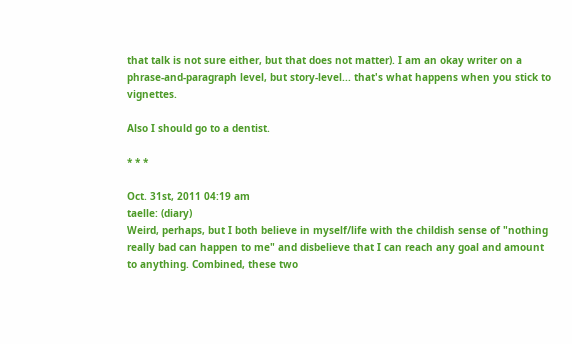that talk is not sure either, but that does not matter). I am an okay writer on a phrase-and-paragraph level, but story-level... that's what happens when you stick to vignettes.

Also I should go to a dentist.

* * *

Oct. 31st, 2011 04:19 am
taelle: (diary)
Weird, perhaps, but I both believe in myself/life with the childish sense of "nothing really bad can happen to me" and disbelieve that I can reach any goal and amount to anything. Combined, these two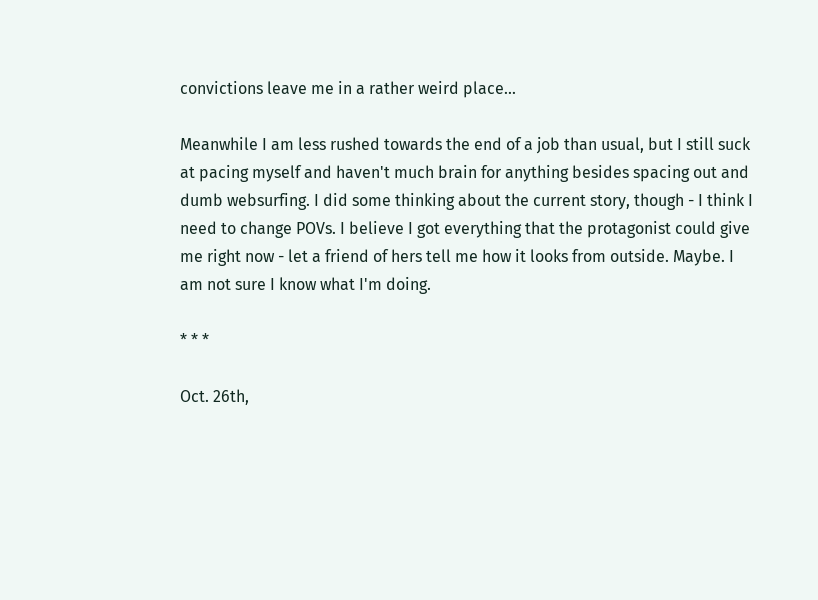convictions leave me in a rather weird place...

Meanwhile I am less rushed towards the end of a job than usual, but I still suck at pacing myself and haven't much brain for anything besides spacing out and dumb websurfing. I did some thinking about the current story, though - I think I need to change POVs. I believe I got everything that the protagonist could give me right now - let a friend of hers tell me how it looks from outside. Maybe. I am not sure I know what I'm doing.

* * *

Oct. 26th,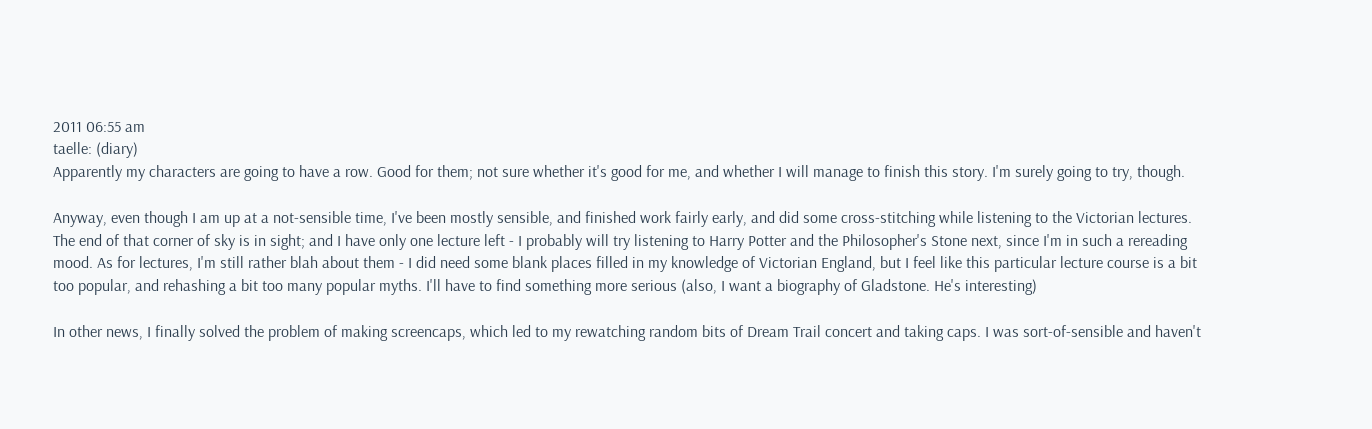2011 06:55 am
taelle: (diary)
Apparently my characters are going to have a row. Good for them; not sure whether it's good for me, and whether I will manage to finish this story. I'm surely going to try, though.

Anyway, even though I am up at a not-sensible time, I've been mostly sensible, and finished work fairly early, and did some cross-stitching while listening to the Victorian lectures. The end of that corner of sky is in sight; and I have only one lecture left - I probably will try listening to Harry Potter and the Philosopher's Stone next, since I'm in such a rereading mood. As for lectures, I'm still rather blah about them - I did need some blank places filled in my knowledge of Victorian England, but I feel like this particular lecture course is a bit too popular, and rehashing a bit too many popular myths. I'll have to find something more serious (also, I want a biography of Gladstone. He's interesting)

In other news, I finally solved the problem of making screencaps, which led to my rewatching random bits of Dream Trail concert and taking caps. I was sort-of-sensible and haven't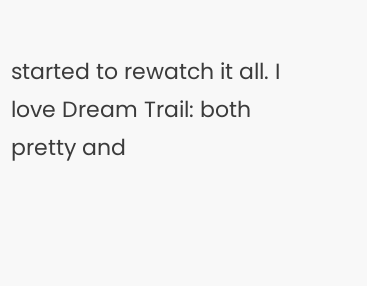started to rewatch it all. I love Dream Trail: both pretty and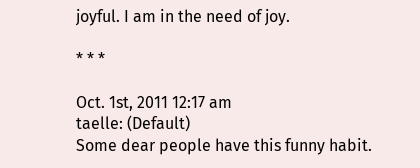joyful. I am in the need of joy.

* * *

Oct. 1st, 2011 12:17 am
taelle: (Default)
Some dear people have this funny habit.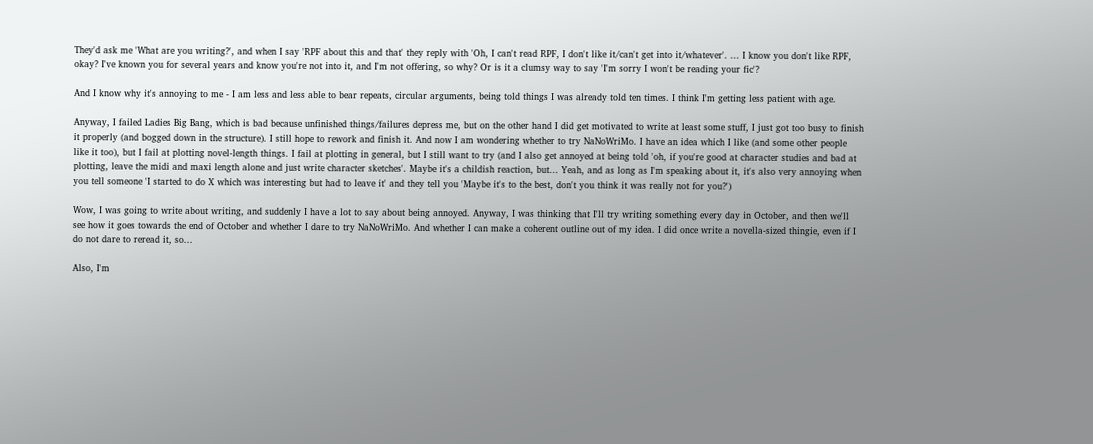They'd ask me 'What are you writing?', and when I say 'RPF about this and that' they reply with 'Oh, I can't read RPF, I don't like it/can't get into it/whatever'. ... I know you don't like RPF, okay? I've known you for several years and know you're not into it, and I'm not offering, so why? Or is it a clumsy way to say 'I'm sorry I won't be reading your fic'?

And I know why it's annoying to me - I am less and less able to bear repeats, circular arguments, being told things I was already told ten times. I think I'm getting less patient with age.

Anyway, I failed Ladies Big Bang, which is bad because unfinished things/failures depress me, but on the other hand I did get motivated to write at least some stuff, I just got too busy to finish it properly (and bogged down in the structure). I still hope to rework and finish it. And now I am wondering whether to try NaNoWriMo. I have an idea which I like (and some other people like it too), but I fail at plotting novel-length things. I fail at plotting in general, but I still want to try (and I also get annoyed at being told 'oh, if you're good at character studies and bad at plotting, leave the midi and maxi length alone and just write character sketches'. Maybe it's a childish reaction, but... Yeah, and as long as I'm speaking about it, it's also very annoying when you tell someone 'I started to do X which was interesting but had to leave it' and they tell you 'Maybe it's to the best, don't you think it was really not for you?')

Wow, I was going to write about writing, and suddenly I have a lot to say about being annoyed. Anyway, I was thinking that I'll try writing something every day in October, and then we'll see how it goes towards the end of October and whether I dare to try NaNoWriMo. And whether I can make a coherent outline out of my idea. I did once write a novella-sized thingie, even if I do not dare to reread it, so...

Also, I'm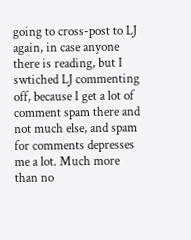going to cross-post to LJ again, in case anyone there is reading, but I swtiched LJ commenting off, because I get a lot of comment spam there and not much else, and spam for comments depresses me a lot. Much more than no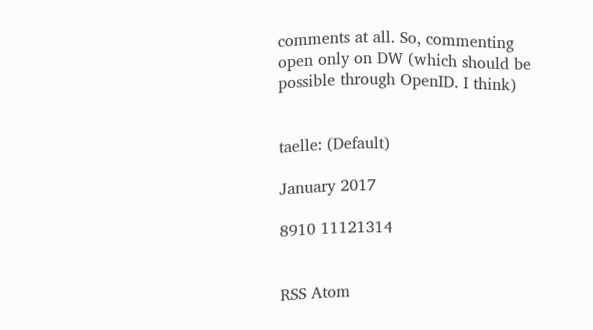comments at all. So, commenting open only on DW (which should be possible through OpenID. I think)


taelle: (Default)

January 2017

8910 11121314


RSS Atom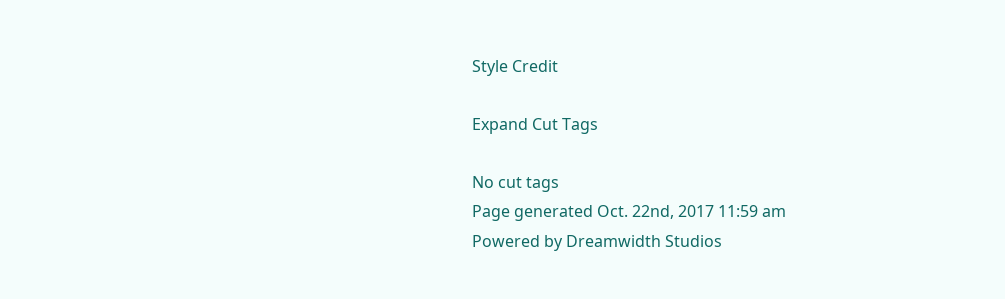Style Credit

Expand Cut Tags

No cut tags
Page generated Oct. 22nd, 2017 11:59 am
Powered by Dreamwidth Studios